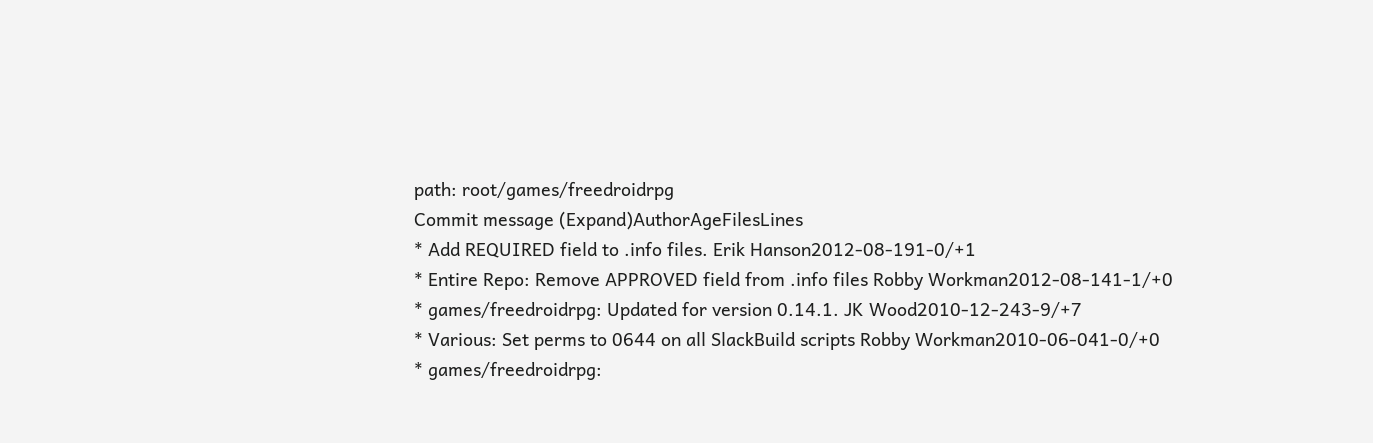path: root/games/freedroidrpg
Commit message (Expand)AuthorAgeFilesLines
* Add REQUIRED field to .info files. Erik Hanson2012-08-191-0/+1
* Entire Repo: Remove APPROVED field from .info files Robby Workman2012-08-141-1/+0
* games/freedroidrpg: Updated for version 0.14.1. JK Wood2010-12-243-9/+7
* Various: Set perms to 0644 on all SlackBuild scripts Robby Workman2010-06-041-0/+0
* games/freedroidrpg: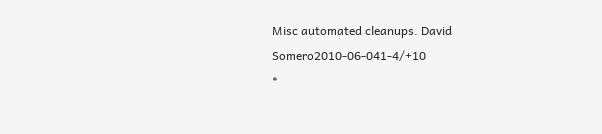Misc automated cleanups. David Somero2010-06-041-4/+10
*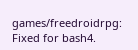games/freedroidrpg: Fixed for bash4.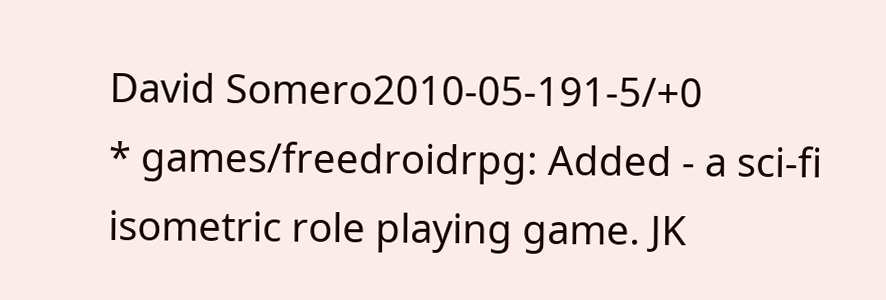David Somero2010-05-191-5/+0
* games/freedroidrpg: Added - a sci-fi isometric role playing game. JK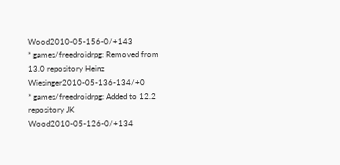Wood2010-05-156-0/+143
* games/freedroidrpg: Removed from 13.0 repository Heinz Wiesinger2010-05-136-134/+0
* games/freedroidrpg: Added to 12.2 repository JK Wood2010-05-126-0/+134